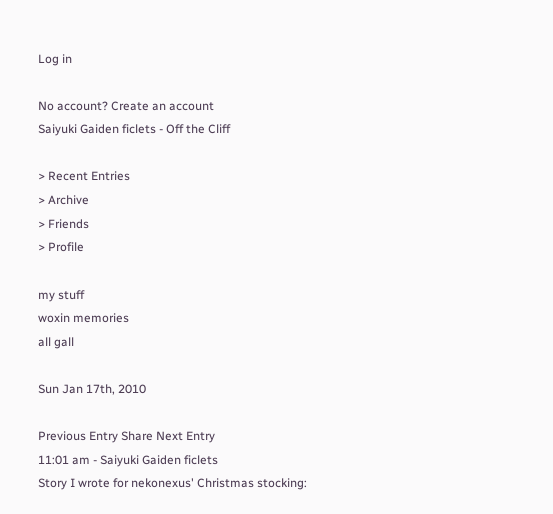Log in

No account? Create an account
Saiyuki Gaiden ficlets - Off the Cliff

> Recent Entries
> Archive
> Friends
> Profile

my stuff
woxin memories
all gall

Sun Jan 17th, 2010

Previous Entry Share Next Entry
11:01 am - Saiyuki Gaiden ficlets
Story I wrote for nekonexus' Christmas stocking: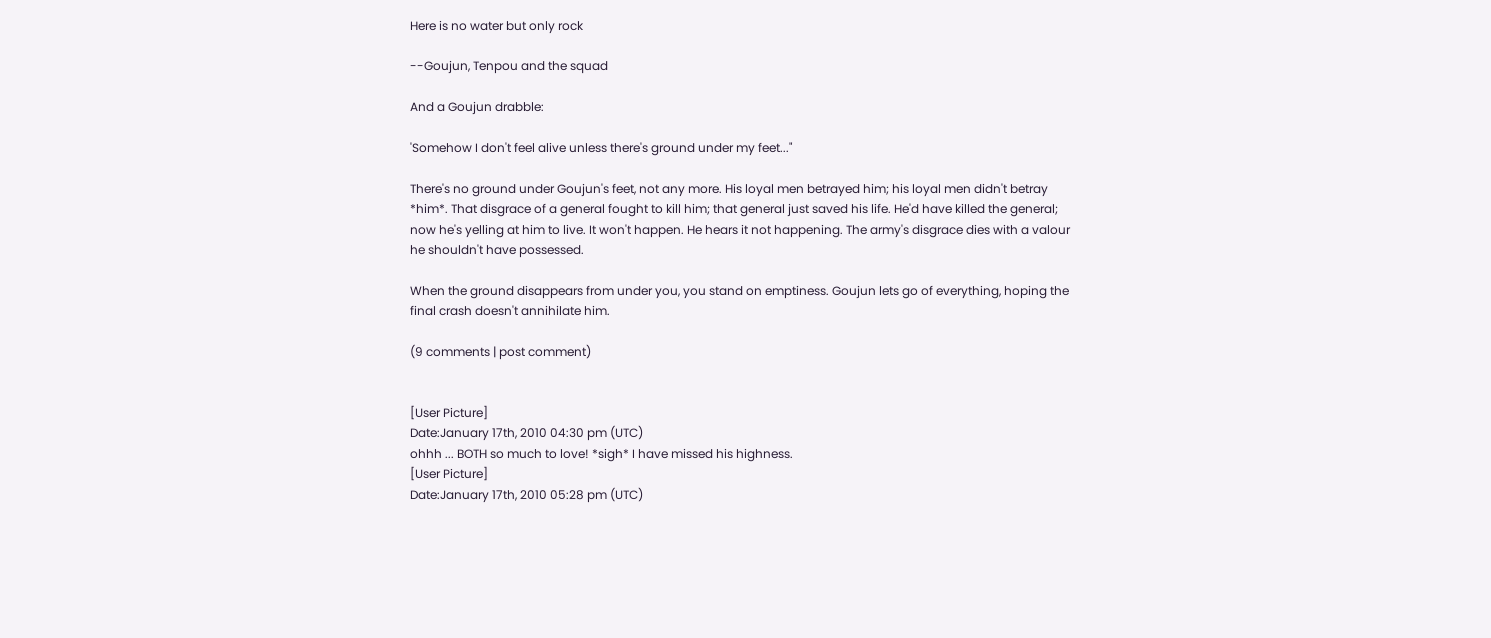Here is no water but only rock

--Goujun, Tenpou and the squad

And a Goujun drabble:

'Somehow I don't feel alive unless there's ground under my feet..."

There's no ground under Goujun's feet, not any more. His loyal men betrayed him; his loyal men didn't betray *him*. That disgrace of a general fought to kill him; that general just saved his life. He'd have killed the general; now he's yelling at him to live. It won't happen. He hears it not happening. The army's disgrace dies with a valour he shouldn't have possessed.

When the ground disappears from under you, you stand on emptiness. Goujun lets go of everything, hoping the final crash doesn't annihilate him.

(9 comments | post comment)


[User Picture]
Date:January 17th, 2010 04:30 pm (UTC)
ohhh ... BOTH so much to love! *sigh* I have missed his highness.
[User Picture]
Date:January 17th, 2010 05:28 pm (UTC)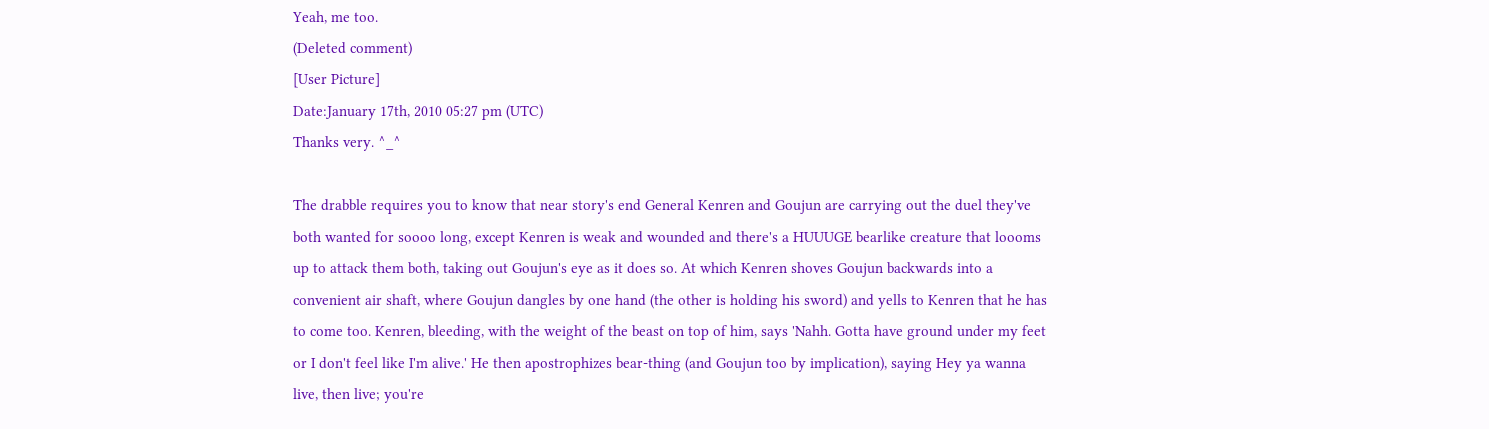Yeah, me too.
(Deleted comment)
[User Picture]
Date:January 17th, 2010 05:27 pm (UTC)
Thanks very. ^_^

The drabble requires you to know that near story's end General Kenren and Goujun are carrying out the duel they've both wanted for soooo long, except Kenren is weak and wounded and there's a HUUUGE bearlike creature that loooms up to attack them both, taking out Goujun's eye as it does so. At which Kenren shoves Goujun backwards into a convenient air shaft, where Goujun dangles by one hand (the other is holding his sword) and yells to Kenren that he has to come too. Kenren, bleeding, with the weight of the beast on top of him, says 'Nahh. Gotta have ground under my feet or I don't feel like I'm alive.' He then apostrophizes bear-thing (and Goujun too by implication), saying Hey ya wanna live, then live; you're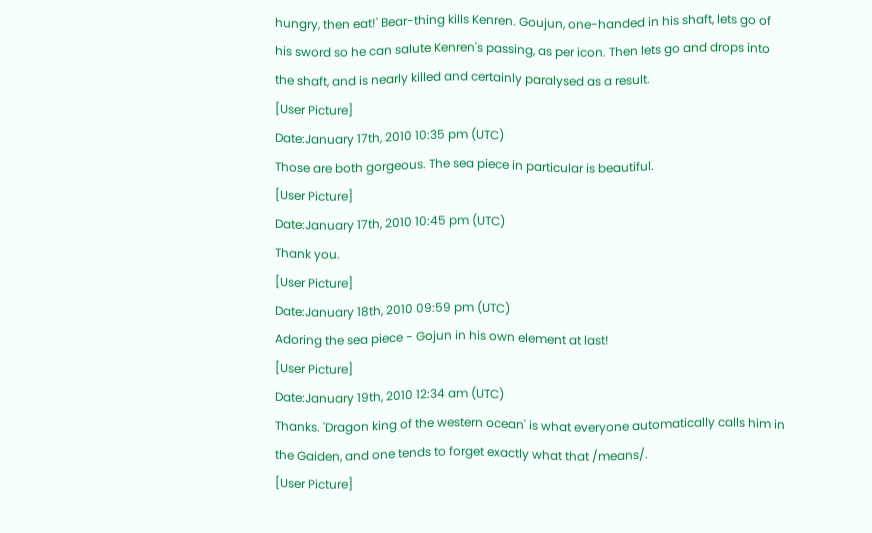hungry, then eat!' Bear-thing kills Kenren. Goujun, one-handed in his shaft, lets go of his sword so he can salute Kenren's passing, as per icon. Then lets go and drops into the shaft, and is nearly killed and certainly paralysed as a result.
[User Picture]
Date:January 17th, 2010 10:35 pm (UTC)
Those are both gorgeous. The sea piece in particular is beautiful.
[User Picture]
Date:January 17th, 2010 10:45 pm (UTC)
Thank you.
[User Picture]
Date:January 18th, 2010 09:59 pm (UTC)
Adoring the sea piece - Gojun in his own element at last!
[User Picture]
Date:January 19th, 2010 12:34 am (UTC)
Thanks. 'Dragon king of the western ocean' is what everyone automatically calls him in the Gaiden, and one tends to forget exactly what that /means/.
[User Picture]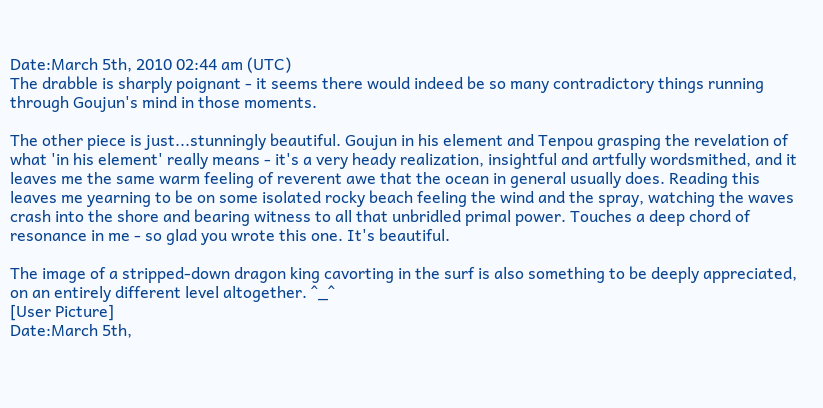Date:March 5th, 2010 02:44 am (UTC)
The drabble is sharply poignant - it seems there would indeed be so many contradictory things running through Goujun's mind in those moments.

The other piece is just...stunningly beautiful. Goujun in his element and Tenpou grasping the revelation of what 'in his element' really means - it's a very heady realization, insightful and artfully wordsmithed, and it leaves me the same warm feeling of reverent awe that the ocean in general usually does. Reading this leaves me yearning to be on some isolated rocky beach feeling the wind and the spray, watching the waves crash into the shore and bearing witness to all that unbridled primal power. Touches a deep chord of resonance in me - so glad you wrote this one. It's beautiful.

The image of a stripped-down dragon king cavorting in the surf is also something to be deeply appreciated, on an entirely different level altogether. ^_^
[User Picture]
Date:March 5th,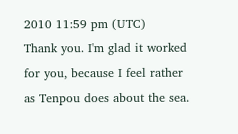2010 11:59 pm (UTC)
Thank you. I'm glad it worked for you, because I feel rather as Tenpou does about the sea.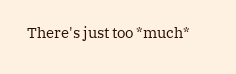There's just too *much*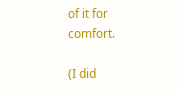of it for comfort.

(I did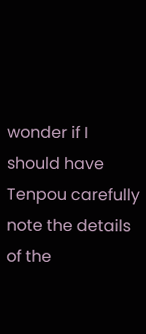wonder if I should have Tenpou carefully note the details of the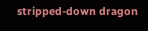stripped-down dragon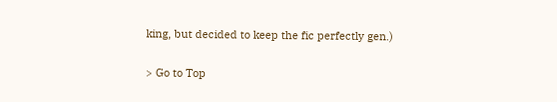king, but decided to keep the fic perfectly gen.)

> Go to Top